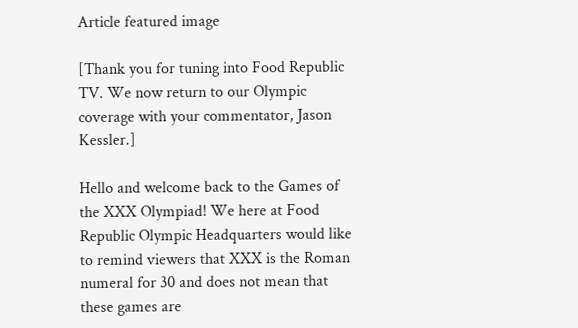Article featured image

[Thank you for tuning into Food Republic TV. We now return to our Olympic coverage with your commentator, Jason Kessler.]

Hello and welcome back to the Games of the XXX Olympiad! We here at Food Republic Olympic Headquarters would like to remind viewers that XXX is the Roman numeral for 30 and does not mean that these games are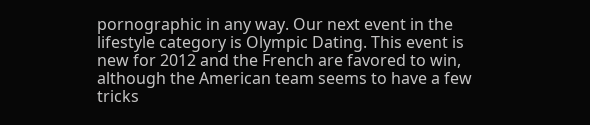pornographic in any way. Our next event in the lifestyle category is Olympic Dating. This event is new for 2012 and the French are favored to win, although the American team seems to have a few tricks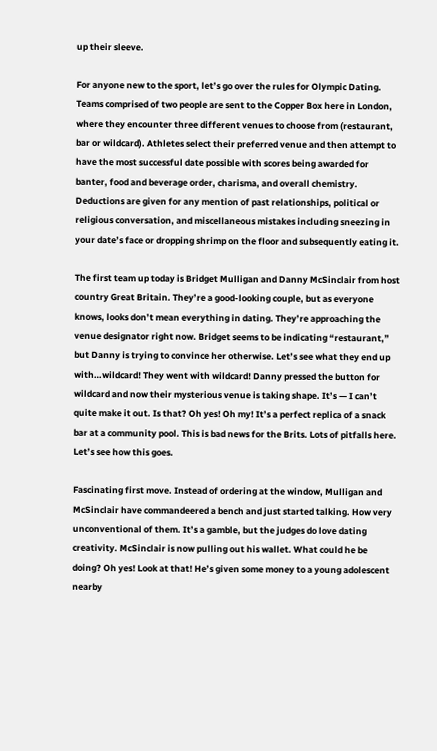up their sleeve.

For anyone new to the sport, let’s go over the rules for Olympic Dating. Teams comprised of two people are sent to the Copper Box here in London, where they encounter three different venues to choose from (restaurant, bar or wildcard). Athletes select their preferred venue and then attempt to have the most successful date possible with scores being awarded for banter, food and beverage order, charisma, and overall chemistry. Deductions are given for any mention of past relationships, political or religious conversation, and miscellaneous mistakes including sneezing in your date’s face or dropping shrimp on the floor and subsequently eating it.

The first team up today is Bridget Mulligan and Danny McSinclair from host country Great Britain. They’re a good-looking couple, but as everyone knows, looks don’t mean everything in dating. They’re approaching the venue designator right now. Bridget seems to be indicating “restaurant,” but Danny is trying to convince her otherwise. Let’s see what they end up with…wildcard! They went with wildcard! Danny pressed the button for wildcard and now their mysterious venue is taking shape. It’s — I can’t quite make it out. Is that? Oh yes! Oh my! It’s a perfect replica of a snack bar at a community pool. This is bad news for the Brits. Lots of pitfalls here. Let’s see how this goes.

Fascinating first move. Instead of ordering at the window, Mulligan and McSinclair have commandeered a bench and just started talking. How very unconventional of them. It’s a gamble, but the judges do love dating creativity. McSinclair is now pulling out his wallet. What could he be doing? Oh yes! Look at that! He’s given some money to a young adolescent nearby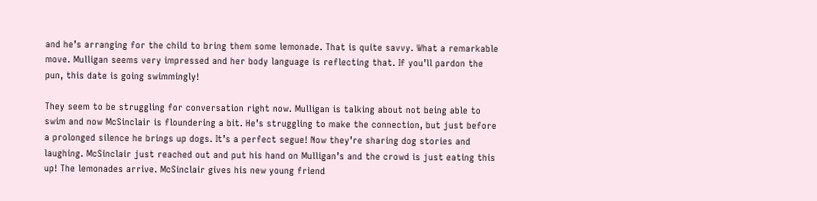and he’s arranging for the child to bring them some lemonade. That is quite savvy. What a remarkable move. Mulligan seems very impressed and her body language is reflecting that. If you’ll pardon the pun, this date is going swimmingly!

They seem to be struggling for conversation right now. Mulligan is talking about not being able to swim and now McSinclair is floundering a bit. He’s struggling to make the connection, but just before a prolonged silence he brings up dogs. It’s a perfect segue! Now they’re sharing dog stories and laughing. McSinclair just reached out and put his hand on Mulligan’s and the crowd is just eating this up! The lemonades arrive. McSinclair gives his new young friend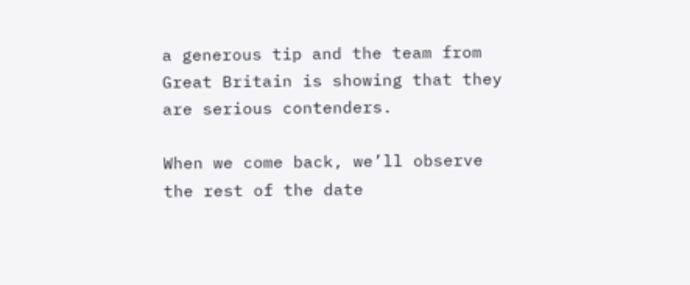a generous tip and the team from Great Britain is showing that they are serious contenders.

When we come back, we’ll observe the rest of the date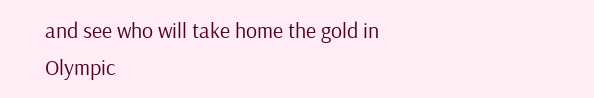and see who will take home the gold in Olympic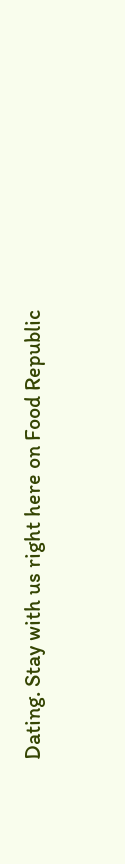Dating. Stay with us right here on Food Republic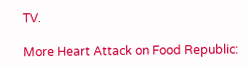TV.

More Heart Attack on Food Republic: